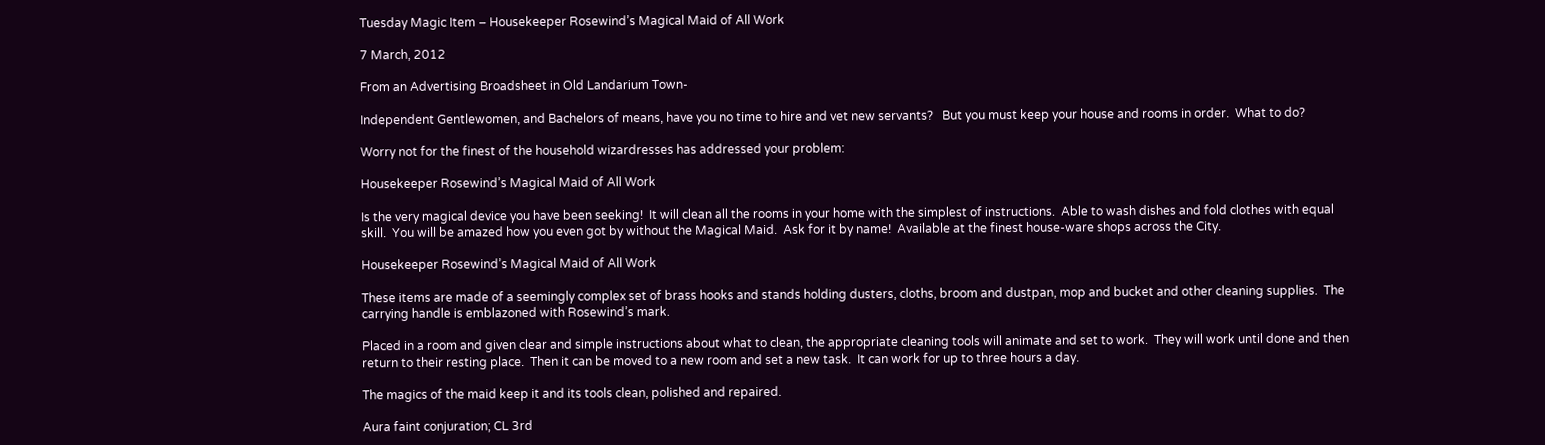Tuesday Magic Item – Housekeeper Rosewind’s Magical Maid of All Work

7 March, 2012

From an Advertising Broadsheet in Old Landarium Town-

Independent Gentlewomen, and Bachelors of means, have you no time to hire and vet new servants?   But you must keep your house and rooms in order.  What to do?

Worry not for the finest of the household wizardresses has addressed your problem:

Housekeeper Rosewind’s Magical Maid of All Work

Is the very magical device you have been seeking!  It will clean all the rooms in your home with the simplest of instructions.  Able to wash dishes and fold clothes with equal skill.  You will be amazed how you even got by without the Magical Maid.  Ask for it by name!  Available at the finest house-ware shops across the City.

Housekeeper Rosewind’s Magical Maid of All Work

These items are made of a seemingly complex set of brass hooks and stands holding dusters, cloths, broom and dustpan, mop and bucket and other cleaning supplies.  The carrying handle is emblazoned with Rosewind’s mark.

Placed in a room and given clear and simple instructions about what to clean, the appropriate cleaning tools will animate and set to work.  They will work until done and then return to their resting place.  Then it can be moved to a new room and set a new task.  It can work for up to three hours a day.

The magics of the maid keep it and its tools clean, polished and repaired.

Aura faint conjuration; CL 3rd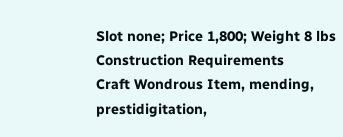Slot none; Price 1,800; Weight 8 lbs
Construction Requirements
Craft Wondrous Item, mending, prestidigitation,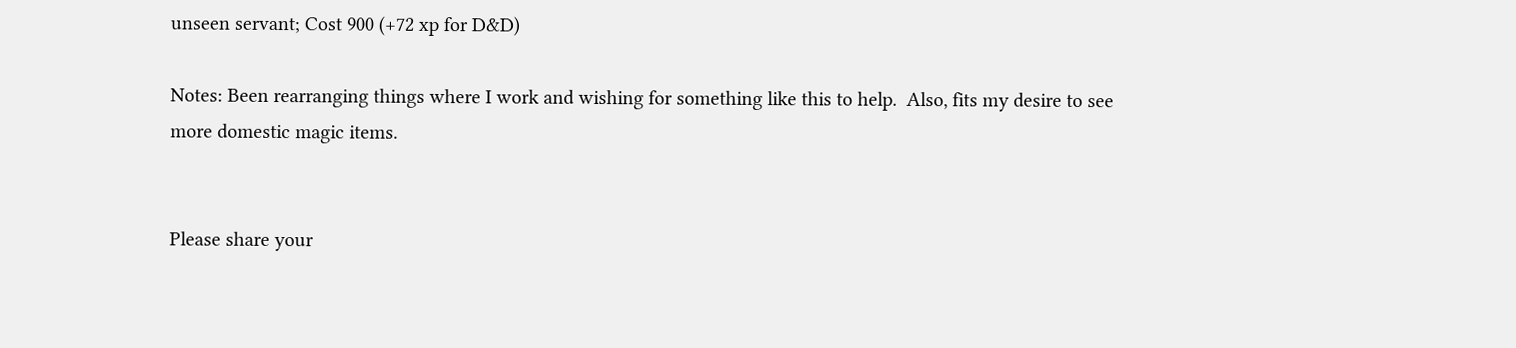unseen servant; Cost 900 (+72 xp for D&D)

Notes: Been rearranging things where I work and wishing for something like this to help.  Also, fits my desire to see more domestic magic items.


Please share your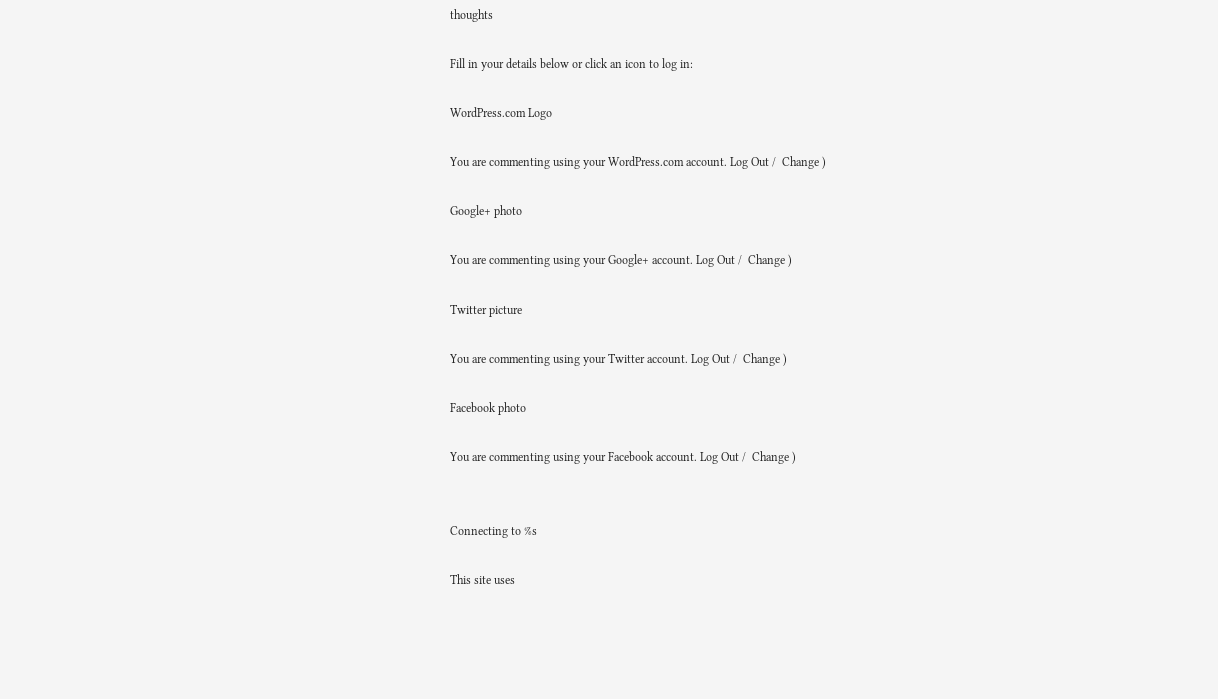thoughts

Fill in your details below or click an icon to log in:

WordPress.com Logo

You are commenting using your WordPress.com account. Log Out /  Change )

Google+ photo

You are commenting using your Google+ account. Log Out /  Change )

Twitter picture

You are commenting using your Twitter account. Log Out /  Change )

Facebook photo

You are commenting using your Facebook account. Log Out /  Change )


Connecting to %s

This site uses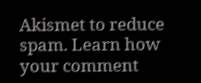Akismet to reduce spam. Learn how your comment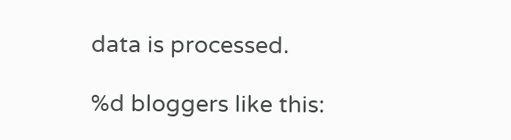data is processed.

%d bloggers like this: